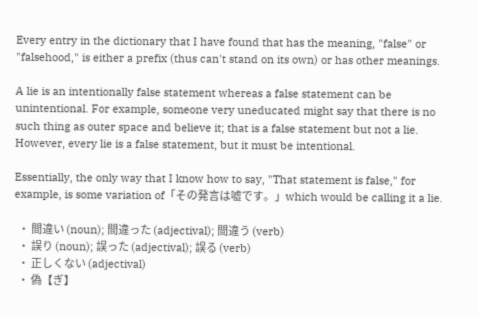Every entry in the dictionary that I have found that has the meaning, "false" or "falsehood," is either a prefix (thus can't stand on its own) or has other meanings.

A lie is an intentionally false statement whereas a false statement can be unintentional. For example, someone very uneducated might say that there is no such thing as outer space and believe it; that is a false statement but not a lie. However, every lie is a false statement, but it must be intentional.

Essentially, the only way that I know how to say, "That statement is false," for example, is some variation of「その発言は嘘です。」which would be calling it a lie.

  • 間違い (noun); 間違った (adjectival); 間違う (verb)
  • 誤り (noun); 誤った (adjectival); 誤る (verb)
  • 正しくない (adjectival)
  • 偽【ぎ】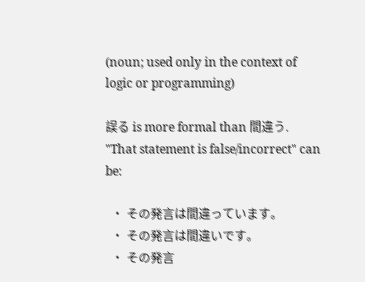(noun; used only in the context of logic or programming)

誤る is more formal than 間違う. "That statement is false/incorrect" can be:

  • その発言は間違っています。
  • その発言は間違いです。
  • その発言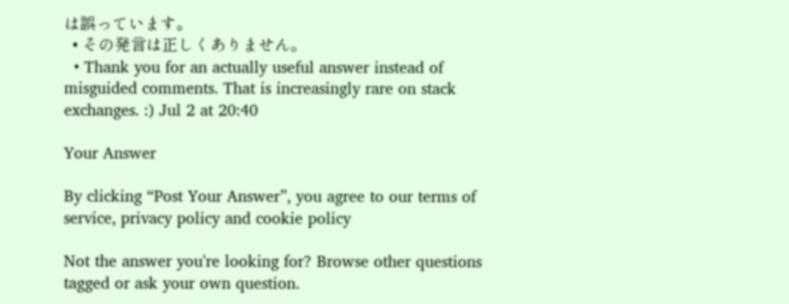は誤っています。
  • その発言は正しくありません。
  • Thank you for an actually useful answer instead of misguided comments. That is increasingly rare on stack exchanges. :) Jul 2 at 20:40

Your Answer

By clicking “Post Your Answer”, you agree to our terms of service, privacy policy and cookie policy

Not the answer you're looking for? Browse other questions tagged or ask your own question.